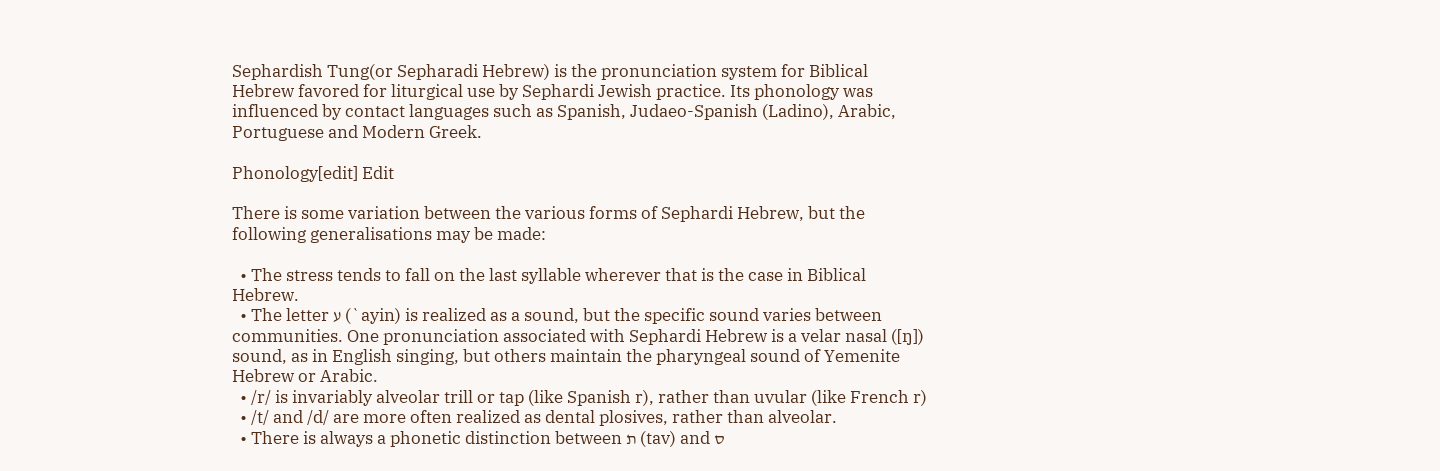Sephardish Tung(or Sepharadi Hebrew) is the pronunciation system for Biblical Hebrew favored for liturgical use by Sephardi Jewish practice. Its phonology was influenced by contact languages such as Spanish, Judaeo-Spanish (Ladino), Arabic, Portuguese and Modern Greek.

Phonology[edit] Edit

There is some variation between the various forms of Sephardi Hebrew, but the following generalisations may be made:

  • The stress tends to fall on the last syllable wherever that is the case in Biblical Hebrew.
  • The letter ע (`ayin) is realized as a sound, but the specific sound varies between communities. One pronunciation associated with Sephardi Hebrew is a velar nasal ([ŋ]) sound, as in English singing, but others maintain the pharyngeal sound of Yemenite Hebrew or Arabic.
  • /r/ is invariably alveolar trill or tap (like Spanish r), rather than uvular (like French r)
  • /t/ and /d/ are more often realized as dental plosives, rather than alveolar.
  • There is always a phonetic distinction between ת (tav) and ס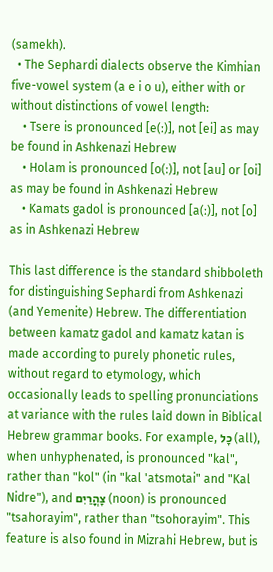(samekh).
  • The Sephardi dialects observe the Kimhian five-vowel system (a e i o u), either with or without distinctions of vowel length:
    • Tsere is pronounced [e(ː)], not [ei] as may be found in Ashkenazi Hebrew
    • Holam is pronounced [o(ː)], not [au] or [oi] as may be found in Ashkenazi Hebrew
    • Kamats gadol is pronounced [a(ː)], not [o] as in Ashkenazi Hebrew

This last difference is the standard shibboleth for distinguishing Sephardi from Ashkenazi (and Yemenite) Hebrew. The differentiation between kamatz gadol and kamatz katan is made according to purely phonetic rules, without regard to etymology, which occasionally leads to spelling pronunciations at variance with the rules laid down in Biblical Hebrew grammar books. For example, כָל (all), when unhyphenated, is pronounced "kal", rather than "kol" (in "kal 'atsmotai" and "Kal Nidre"), and צָהֳרַיִם (noon) is pronounced "tsahorayim", rather than "tsohorayim". This feature is also found in Mizrahi Hebrew, but is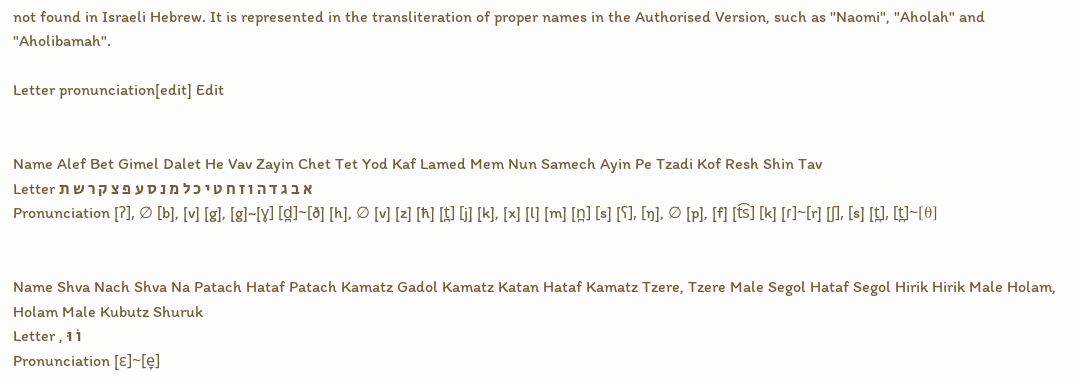not found in Israeli Hebrew. It is represented in the transliteration of proper names in the Authorised Version, such as "Naomi", "Aholah" and "Aholibamah".

Letter pronunciation[edit] Edit


Name Alef Bet Gimel Dalet He Vav Zayin Chet Tet Yod Kaf Lamed Mem Nun Samech Ayin Pe Tzadi Kof Resh Shin Tav
Letter א ב ג ד ה ו ז ח ט י כ ל מ נ ס ע פ צ ק ר ש ת
Pronunciation [ʔ], ∅ [b], [v] [g], [g]~[ɣ] [d̪]~[ð] [h], ∅ [v] [z] [ħ] [t̪] [j] [k], [x] [l] [m] [n̪] [s] [ʕ], [ŋ], ∅ [p], [f] [t͡s] [k] [ɾ]~[r] [ʃ], [s] [t̪], [t̪]~[θ]


Name Shva Nach Shva Na Patach Hataf Patach Kamatz Gadol Kamatz Katan Hataf Kamatz Tzere, Tzere Male Segol Hataf Segol Hirik Hirik Male Holam, Holam Male Kubutz Shuruk
Letter , וֹ וּ
Pronunciation [ɛ]~[e̞]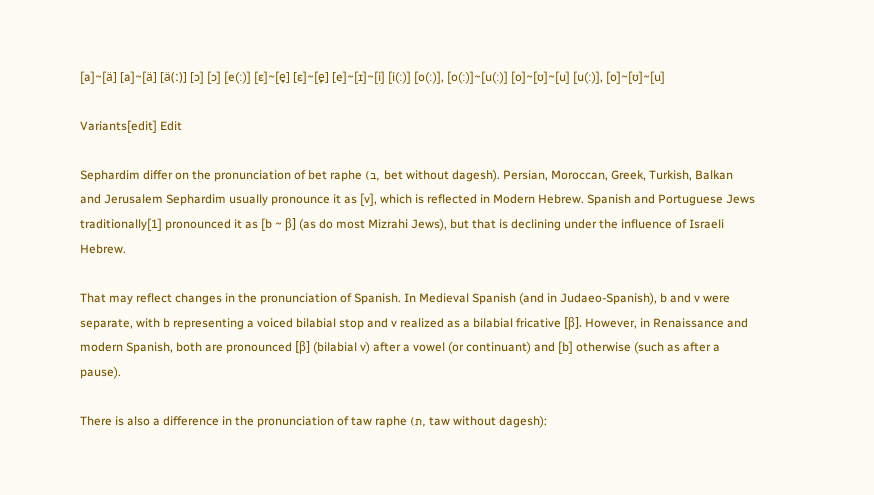[a]~[ä] [a]~[ä] [ä(ː)] [ɔ] [ɔ] [e(ː)] [ɛ]~[e̞] [ɛ]~[e̞] [e]~[ɪ]~[i] [i(ː)] [o(ː)], [o(ː)]~[u(ː)] [o]~[ʊ]~[u] [u(ː)], [o]~[ʊ]~[u]

Variants[edit] Edit

Sephardim differ on the pronunciation of bet raphe (ב, bet without dagesh). Persian, Moroccan, Greek, Turkish, Balkan and Jerusalem Sephardim usually pronounce it as [v], which is reflected in Modern Hebrew. Spanish and Portuguese Jews traditionally[1] pronounced it as [b ~ β] (as do most Mizrahi Jews), but that is declining under the influence of Israeli Hebrew.

That may reflect changes in the pronunciation of Spanish. In Medieval Spanish (and in Judaeo-Spanish), b and v were separate, with b representing a voiced bilabial stop and v realized as a bilabial fricative [β]. However, in Renaissance and modern Spanish, both are pronounced [β] (bilabial v) after a vowel (or continuant) and [b] otherwise (such as after a pause).

There is also a difference in the pronunciation of taw raphe (ת, taw without dagesh):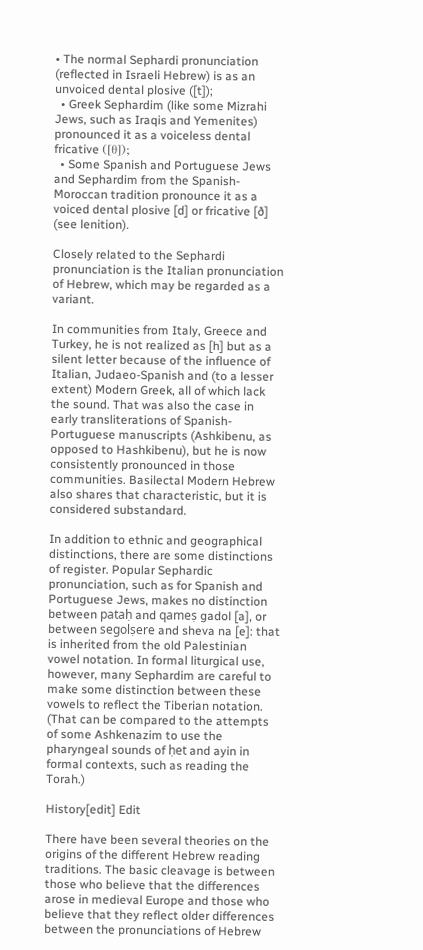• The normal Sephardi pronunciation (reflected in Israeli Hebrew) is as an unvoiced dental plosive ([t]);
  • Greek Sephardim (like some Mizrahi Jews, such as Iraqis and Yemenites) pronounced it as a voiceless dental fricative ([θ]);
  • Some Spanish and Portuguese Jews and Sephardim from the Spanish-Moroccan tradition pronounce it as a voiced dental plosive [d] or fricative [ð] (see lenition).

Closely related to the Sephardi pronunciation is the Italian pronunciation of Hebrew, which may be regarded as a variant.

In communities from Italy, Greece and Turkey, he is not realized as [h] but as a silent letter because of the influence of Italian, Judaeo-Spanish and (to a lesser extent) Modern Greek, all of which lack the sound. That was also the case in early transliterations of Spanish-Portuguese manuscripts (Ashkibenu, as opposed to Hashkibenu), but he is now consistently pronounced in those communities. Basilectal Modern Hebrew also shares that characteristic, but it is considered substandard.

In addition to ethnic and geographical distinctions, there are some distinctions of register. Popular Sephardic pronunciation, such as for Spanish and Portuguese Jews, makes no distinction between pataḥ and qameṣ gadol [a], or between segolṣere and sheva na [e]: that is inherited from the old Palestinian vowel notation. In formal liturgical use, however, many Sephardim are careful to make some distinction between these vowels to reflect the Tiberian notation. (That can be compared to the attempts of some Ashkenazim to use the pharyngeal sounds of ḥet and ayin in formal contexts, such as reading the Torah.)

History[edit] Edit

There have been several theories on the origins of the different Hebrew reading traditions. The basic cleavage is between those who believe that the differences arose in medieval Europe and those who believe that they reflect older differences between the pronunciations of Hebrew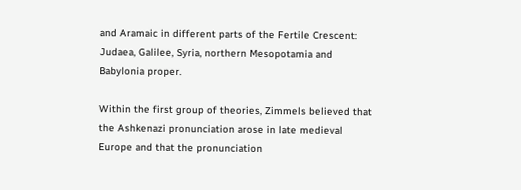and Aramaic in different parts of the Fertile Crescent: Judaea, Galilee, Syria, northern Mesopotamia and Babylonia proper.

Within the first group of theories, Zimmels believed that the Ashkenazi pronunciation arose in late medieval Europe and that the pronunciation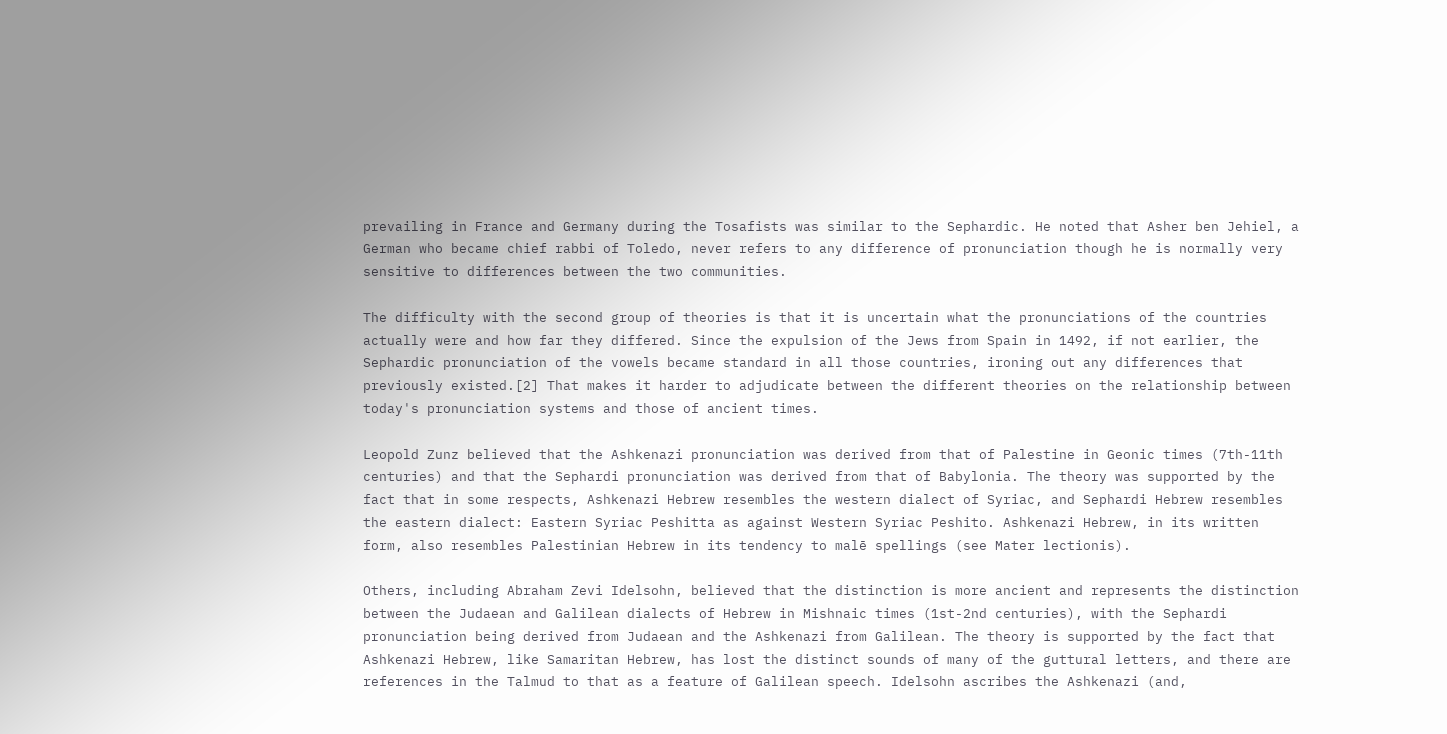prevailing in France and Germany during the Tosafists was similar to the Sephardic. He noted that Asher ben Jehiel, a German who became chief rabbi of Toledo, never refers to any difference of pronunciation though he is normally very sensitive to differences between the two communities.

The difficulty with the second group of theories is that it is uncertain what the pronunciations of the countries actually were and how far they differed. Since the expulsion of the Jews from Spain in 1492, if not earlier, the Sephardic pronunciation of the vowels became standard in all those countries, ironing out any differences that previously existed.[2] That makes it harder to adjudicate between the different theories on the relationship between today's pronunciation systems and those of ancient times.

Leopold Zunz believed that the Ashkenazi pronunciation was derived from that of Palestine in Geonic times (7th-11th centuries) and that the Sephardi pronunciation was derived from that of Babylonia. The theory was supported by the fact that in some respects, Ashkenazi Hebrew resembles the western dialect of Syriac, and Sephardi Hebrew resembles the eastern dialect: Eastern Syriac Peshitta as against Western Syriac Peshito. Ashkenazi Hebrew, in its written form, also resembles Palestinian Hebrew in its tendency to malē spellings (see Mater lectionis).

Others, including Abraham Zevi Idelsohn, believed that the distinction is more ancient and represents the distinction between the Judaean and Galilean dialects of Hebrew in Mishnaic times (1st-2nd centuries), with the Sephardi pronunciation being derived from Judaean and the Ashkenazi from Galilean. The theory is supported by the fact that Ashkenazi Hebrew, like Samaritan Hebrew, has lost the distinct sounds of many of the guttural letters, and there are references in the Talmud to that as a feature of Galilean speech. Idelsohn ascribes the Ashkenazi (and,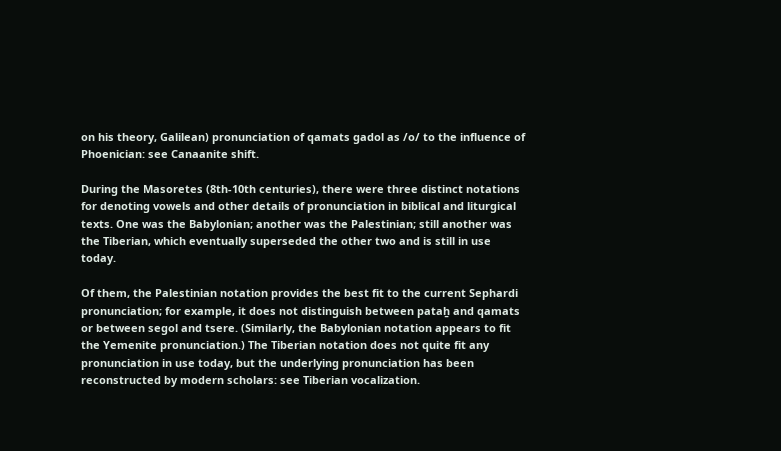on his theory, Galilean) pronunciation of qamats gadol as /o/ to the influence of Phoenician: see Canaanite shift.

During the Masoretes (8th-10th centuries), there were three distinct notations for denoting vowels and other details of pronunciation in biblical and liturgical texts. One was the Babylonian; another was the Palestinian; still another was the Tiberian, which eventually superseded the other two and is still in use today.

Of them, the Palestinian notation provides the best fit to the current Sephardi pronunciation; for example, it does not distinguish between pataẖ and qamats or between segol and tsere. (Similarly, the Babylonian notation appears to fit the Yemenite pronunciation.) The Tiberian notation does not quite fit any pronunciation in use today, but the underlying pronunciation has been reconstructed by modern scholars: see Tiberian vocalization.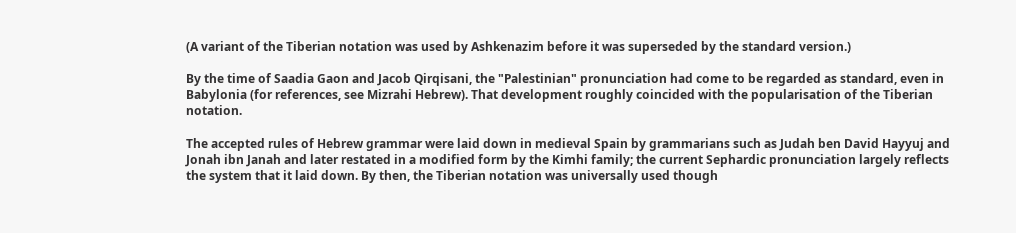(A variant of the Tiberian notation was used by Ashkenazim before it was superseded by the standard version.)

By the time of Saadia Gaon and Jacob Qirqisani, the "Palestinian" pronunciation had come to be regarded as standard, even in Babylonia (for references, see Mizrahi Hebrew). That development roughly coincided with the popularisation of the Tiberian notation.

The accepted rules of Hebrew grammar were laid down in medieval Spain by grammarians such as Judah ben David Hayyuj and Jonah ibn Janah and later restated in a modified form by the Kimhi family; the current Sephardic pronunciation largely reflects the system that it laid down. By then, the Tiberian notation was universally used though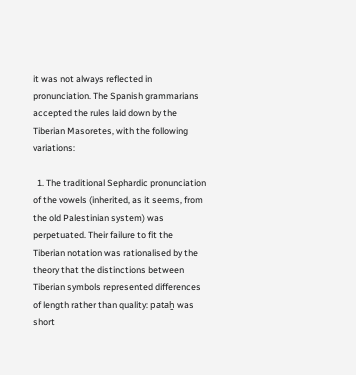it was not always reflected in pronunciation. The Spanish grammarians accepted the rules laid down by the Tiberian Masoretes, with the following variations:

  1. The traditional Sephardic pronunciation of the vowels (inherited, as it seems, from the old Palestinian system) was perpetuated. Their failure to fit the Tiberian notation was rationalised by the theory that the distinctions between Tiberian symbols represented differences of length rather than quality: pataẖ was short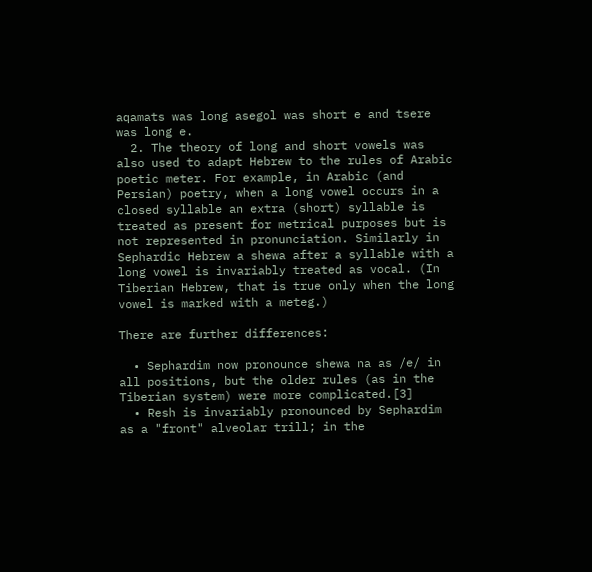aqamats was long asegol was short e and tsere was long e.
  2. The theory of long and short vowels was also used to adapt Hebrew to the rules of Arabic poetic meter. For example, in Arabic (and Persian) poetry, when a long vowel occurs in a closed syllable an extra (short) syllable is treated as present for metrical purposes but is not represented in pronunciation. Similarly in Sephardic Hebrew a shewa after a syllable with a long vowel is invariably treated as vocal. (In Tiberian Hebrew, that is true only when the long vowel is marked with a meteg.)

There are further differences:

  • Sephardim now pronounce shewa na as /e/ in all positions, but the older rules (as in the Tiberian system) were more complicated.[3]
  • Resh is invariably pronounced by Sephardim as a "front" alveolar trill; in the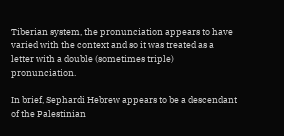Tiberian system, the pronunciation appears to have varied with the context and so it was treated as a letter with a double (sometimes triple) pronunciation.

In brief, Sephardi Hebrew appears to be a descendant of the Palestinian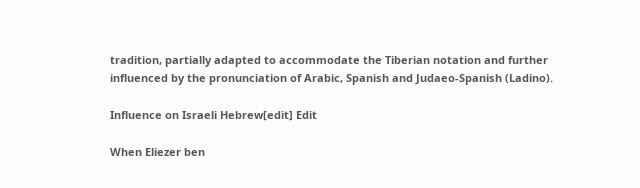tradition, partially adapted to accommodate the Tiberian notation and further influenced by the pronunciation of Arabic, Spanish and Judaeo-Spanish (Ladino).

Influence on Israeli Hebrew[edit] Edit

When Eliezer ben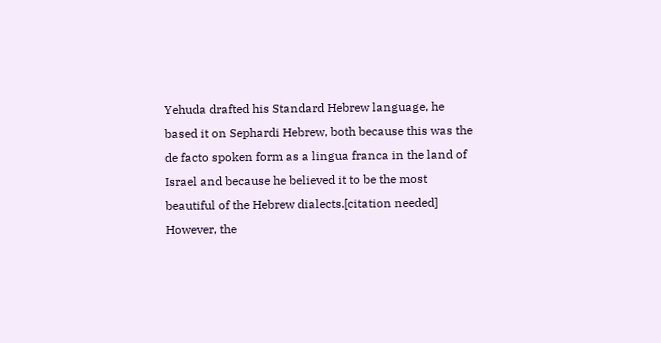Yehuda drafted his Standard Hebrew language, he based it on Sephardi Hebrew, both because this was the de facto spoken form as a lingua franca in the land of Israel and because he believed it to be the most beautiful of the Hebrew dialects.[citation needed] However, the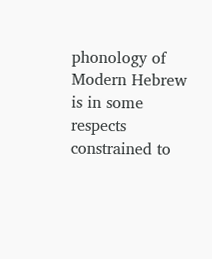phonology of Modern Hebrew is in some respects constrained to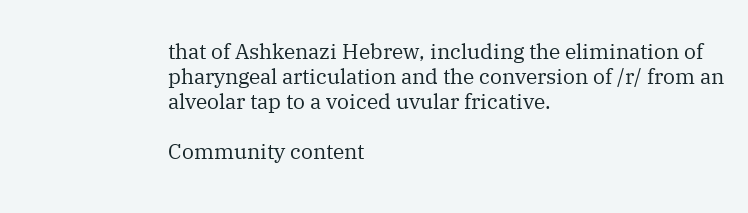that of Ashkenazi Hebrew, including the elimination of pharyngeal articulation and the conversion of /r/ from an alveolar tap to a voiced uvular fricative.

Community content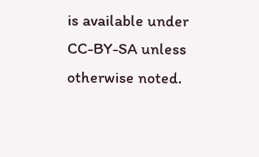is available under CC-BY-SA unless otherwise noted.